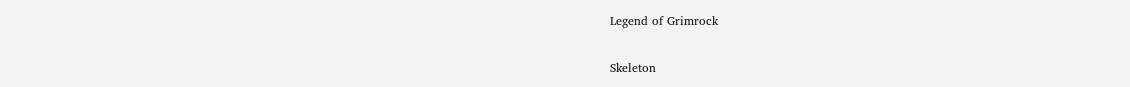Legend of Grimrock

Skeleton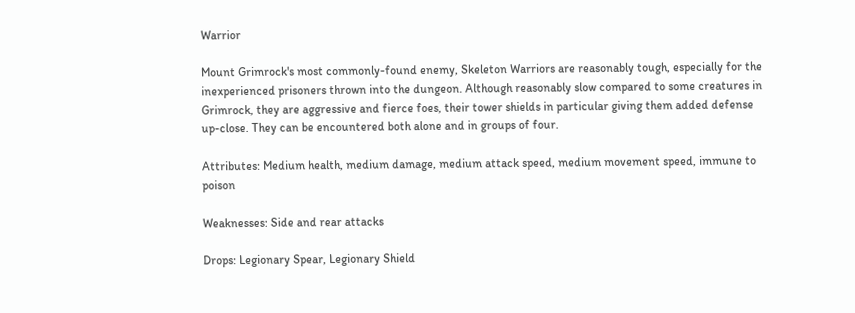Warrior

Mount Grimrock's most commonly-found enemy, Skeleton Warriors are reasonably tough, especially for the inexperienced prisoners thrown into the dungeon. Although reasonably slow compared to some creatures in Grimrock, they are aggressive and fierce foes, their tower shields in particular giving them added defense up-close. They can be encountered both alone and in groups of four.

Attributes: Medium health, medium damage, medium attack speed, medium movement speed, immune to poison

Weaknesses: Side and rear attacks

Drops: Legionary Spear, Legionary Shield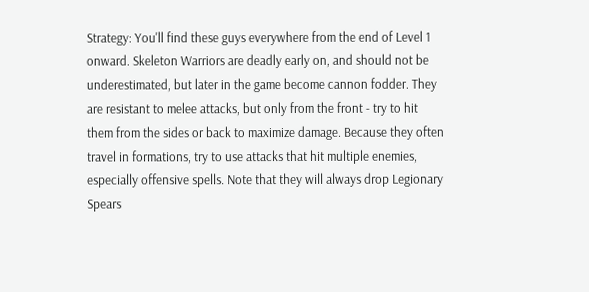Strategy: You'll find these guys everywhere from the end of Level 1 onward. Skeleton Warriors are deadly early on, and should not be underestimated, but later in the game become cannon fodder. They are resistant to melee attacks, but only from the front - try to hit them from the sides or back to maximize damage. Because they often travel in formations, try to use attacks that hit multiple enemies, especially offensive spells. Note that they will always drop Legionary Spears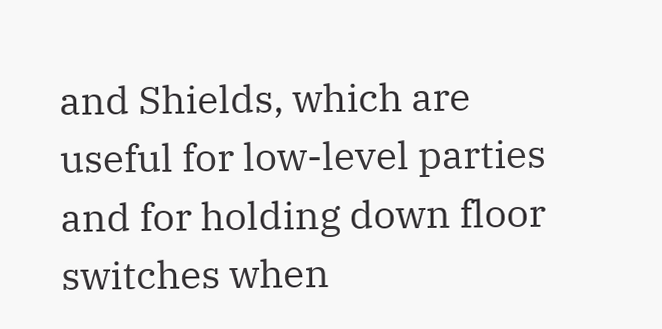and Shields, which are useful for low-level parties and for holding down floor switches when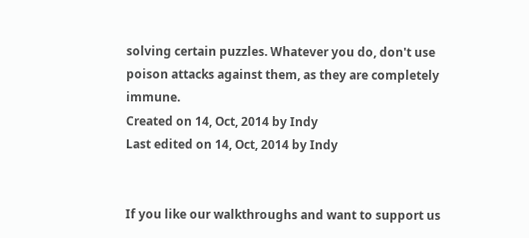solving certain puzzles. Whatever you do, don't use poison attacks against them, as they are completely immune.
Created on 14, Oct, 2014 by Indy
Last edited on 14, Oct, 2014 by Indy


If you like our walkthroughs and want to support us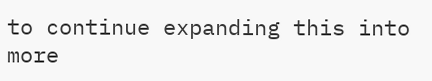to continue expanding this into more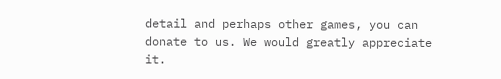detail and perhaps other games, you can donate to us. We would greatly appreciate it.